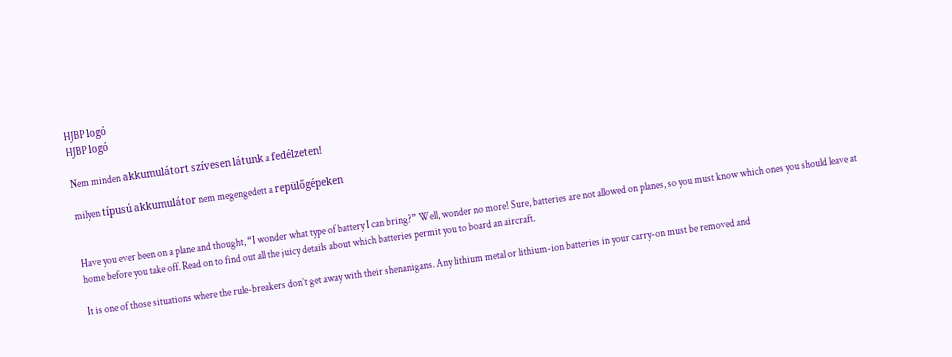HJBP logó
HJBP logó

Nem minden akkumulátort szívesen látunk a fedélzeten!

milyen típusú akkumulátor nem megengedett a repülőgépeken


Have you ever been on a plane and thought, “I wonder what type of battery I can bring?” Well, wonder no more! Sure, batteries are not allowed on planes, so you must know which ones you should leave at home before you take off. Read on to find out all the juicy details about which batteries permit you to board an aircraft.

It is one of those situations where the rule-breakers don’t get away with their shenanigans. Any lithium metal or lithium-ion batteries in your carry-on must be removed and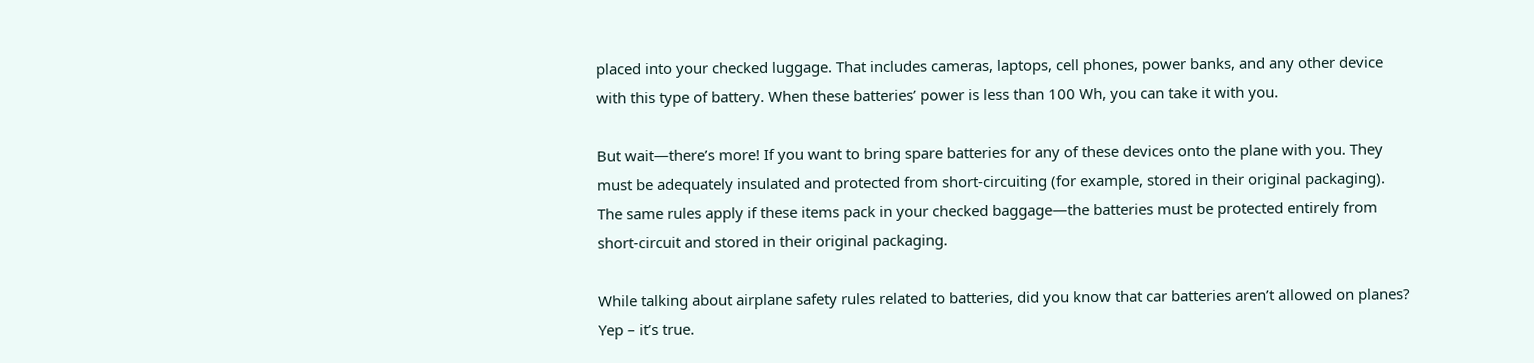placed into your checked luggage. That includes cameras, laptops, cell phones, power banks, and any other device with this type of battery. When these batteries’ power is less than 100 Wh, you can take it with you.

But wait—there’s more! If you want to bring spare batteries for any of these devices onto the plane with you. They must be adequately insulated and protected from short-circuiting (for example, stored in their original packaging). The same rules apply if these items pack in your checked baggage—the batteries must be protected entirely from short-circuit and stored in their original packaging.

While talking about airplane safety rules related to batteries, did you know that car batteries aren’t allowed on planes? Yep – it’s true.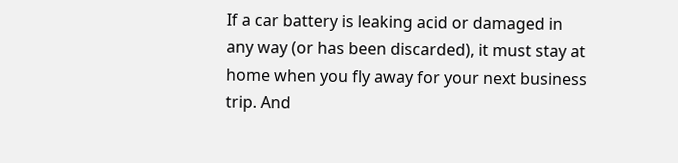If a car battery is leaking acid or damaged in any way (or has been discarded), it must stay at home when you fly away for your next business trip. And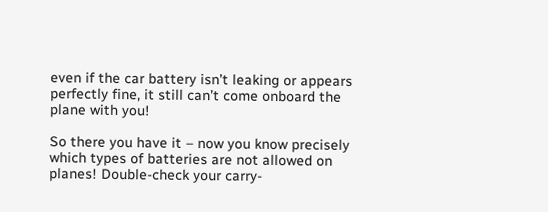even if the car battery isn’t leaking or appears perfectly fine, it still can’t come onboard the plane with you!

So there you have it – now you know precisely which types of batteries are not allowed on planes! Double-check your carry-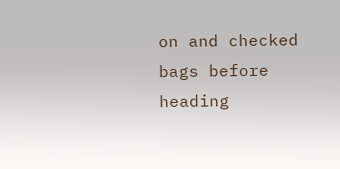on and checked bags before heading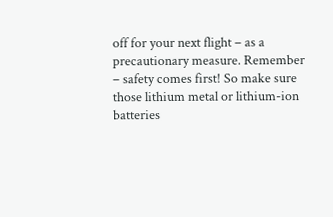off for your next flight – as a precautionary measure. Remember – safety comes first! So make sure those lithium metal or lithium-ion batteries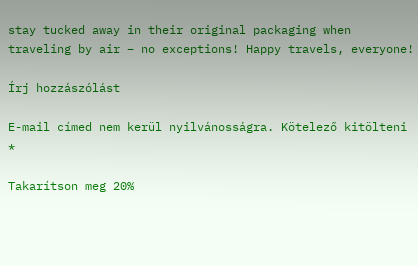stay tucked away in their original packaging when traveling by air – no exceptions! Happy travels, everyone!

Írj hozzászólást

E-mail címed nem kerül nyilvánosságra. Kötelező kitölteni *

Takarítson meg 20%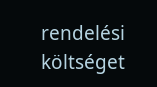rendelési költséget